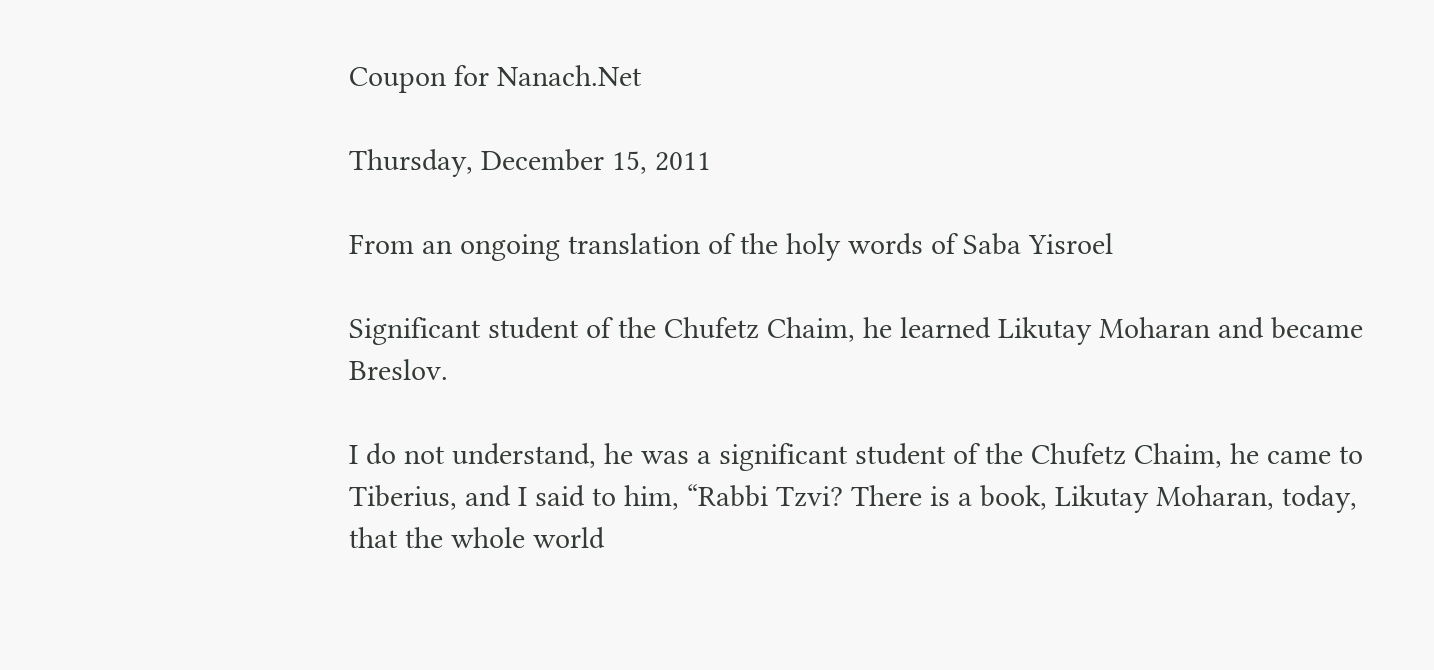Coupon for Nanach.Net

Thursday, December 15, 2011

From an ongoing translation of the holy words of Saba Yisroel

Significant student of the Chufetz Chaim, he learned Likutay Moharan and became Breslov.

I do not understand, he was a significant student of the Chufetz Chaim, he came to Tiberius, and I said to him, “Rabbi Tzvi? There is a book, Likutay Moharan, today, that the whole world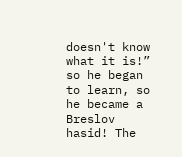doesn't know what it is!” so he began to learn, so he became a Breslov hasid! The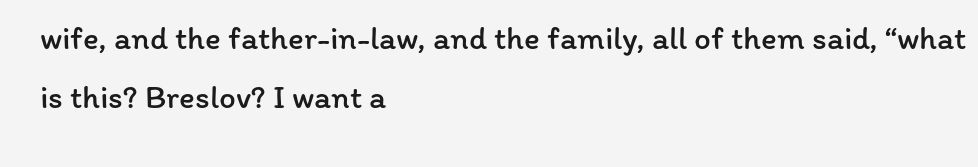wife, and the father-in-law, and the family, all of them said, “what is this? Breslov? I want a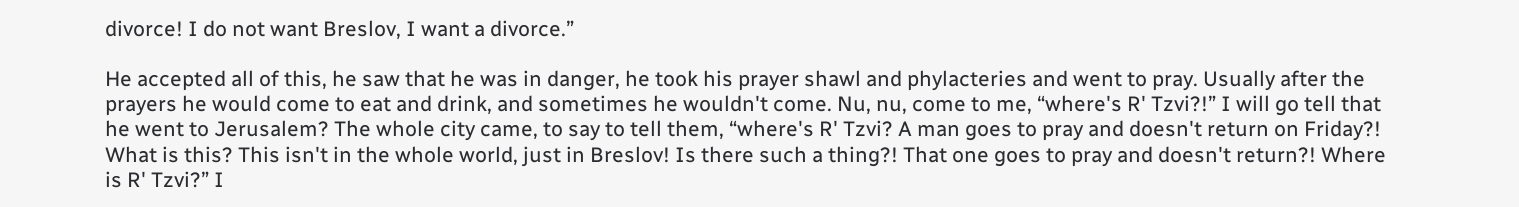divorce! I do not want Breslov, I want a divorce.”

He accepted all of this, he saw that he was in danger, he took his prayer shawl and phylacteries and went to pray. Usually after the prayers he would come to eat and drink, and sometimes he wouldn't come. Nu, nu, come to me, “where's R' Tzvi?!” I will go tell that he went to Jerusalem? The whole city came, to say to tell them, “where's R' Tzvi? A man goes to pray and doesn't return on Friday?! What is this? This isn't in the whole world, just in Breslov! Is there such a thing?! That one goes to pray and doesn't return?! Where is R' Tzvi?” I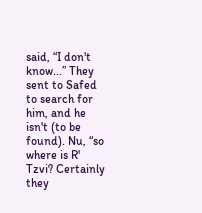said, “I don't know...” They sent to Safed to search for him, and he isn't (to be found). Nu, “so where is R' Tzvi? Certainly they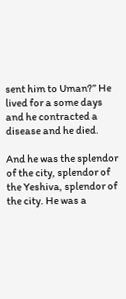sent him to Uman?” He lived for a some days and he contracted a disease and he died.

And he was the splendor of the city, splendor of the Yeshiva, splendor of the city. He was a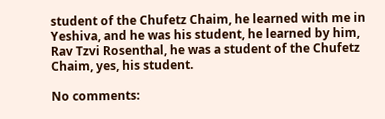student of the Chufetz Chaim, he learned with me in Yeshiva, and he was his student, he learned by him, Rav Tzvi Rosenthal, he was a student of the Chufetz Chaim, yes, his student.

No comments: